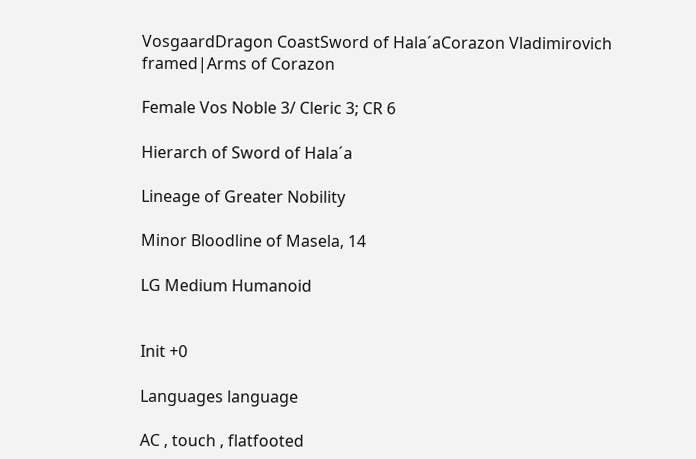VosgaardDragon CoastSword of Hala´aCorazon Vladimirovich
framed|Arms of Corazon

Female Vos Noble 3/ Cleric 3; CR 6

Hierarch of Sword of Hala´a

Lineage of Greater Nobility

Minor Bloodline of Masela, 14

LG Medium Humanoid


Init +0

Languages language

AC , touch , flatfooted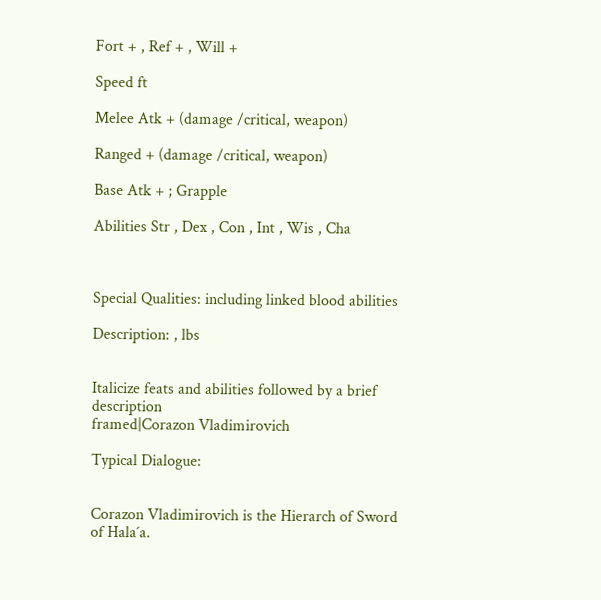Fort + , Ref + , Will +

Speed ft

Melee Atk + (damage /critical, weapon)

Ranged + (damage /critical, weapon)

Base Atk + ; Grapple

Abilities Str , Dex , Con , Int , Wis , Cha



Special Qualities: including linked blood abilities

Description: , lbs


Italicize feats and abilities followed by a brief description
framed|Corazon Vladimirovich

Typical Dialogue:


Corazon Vladimirovich is the Hierarch of Sword of Hala´a.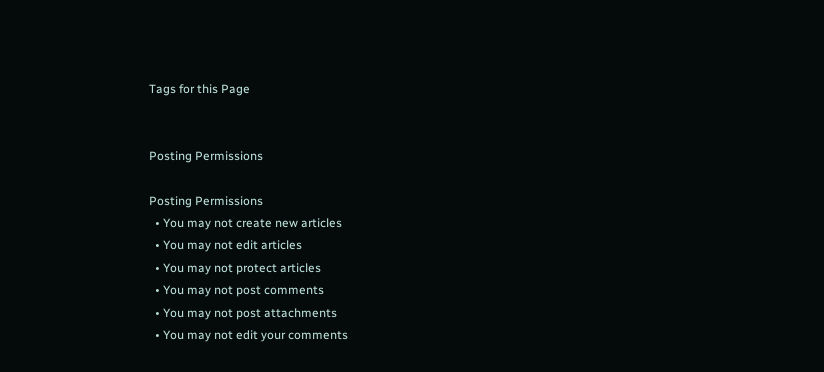Tags for this Page


Posting Permissions

Posting Permissions
  • You may not create new articles
  • You may not edit articles
  • You may not protect articles
  • You may not post comments
  • You may not post attachments
  • You may not edit your comments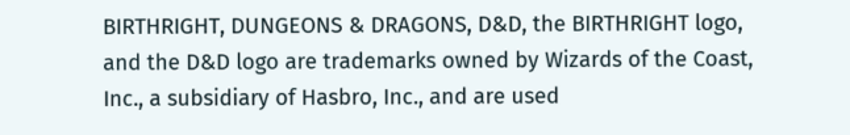BIRTHRIGHT, DUNGEONS & DRAGONS, D&D, the BIRTHRIGHT logo, and the D&D logo are trademarks owned by Wizards of the Coast, Inc., a subsidiary of Hasbro, Inc., and are used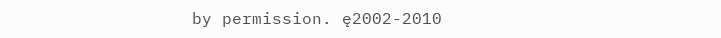by permission. ę2002-2010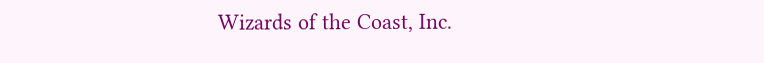Wizards of the Coast, Inc.